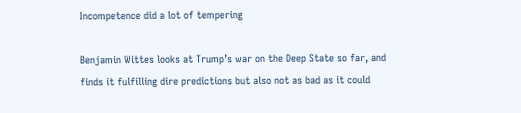Incompetence did a lot of tempering

Benjamin Wittes looks at Trump’s war on the Deep State so far, and finds it fulfilling dire predictions but also not as bad as it could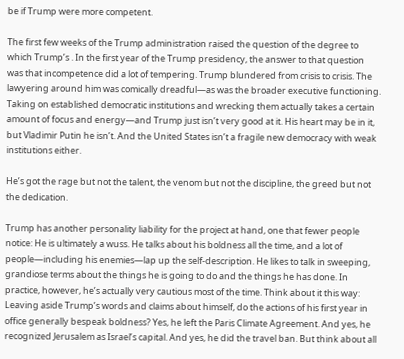be if Trump were more competent.

The first few weeks of the Trump administration raised the question of the degree to which Trump’s . In the first year of the Trump presidency, the answer to that question was that incompetence did a lot of tempering. Trump blundered from crisis to crisis. The lawyering around him was comically dreadful—as was the broader executive functioning. Taking on established democratic institutions and wrecking them actually takes a certain amount of focus and energy—and Trump just isn’t very good at it. His heart may be in it, but Vladimir Putin he isn’t. And the United States isn’t a fragile new democracy with weak institutions either.

He’s got the rage but not the talent, the venom but not the discipline, the greed but not the dedication.

Trump has another personality liability for the project at hand, one that fewer people notice: He is ultimately a wuss. He talks about his boldness all the time, and a lot of people—including his enemies—lap up the self-description. He likes to talk in sweeping, grandiose terms about the things he is going to do and the things he has done. In practice, however, he’s actually very cautious most of the time. Think about it this way: Leaving aside Trump’s words and claims about himself, do the actions of his first year in office generally bespeak boldness? Yes, he left the Paris Climate Agreement. And yes, he recognized Jerusalem as Israel’s capital. And yes, he did the travel ban. But think about all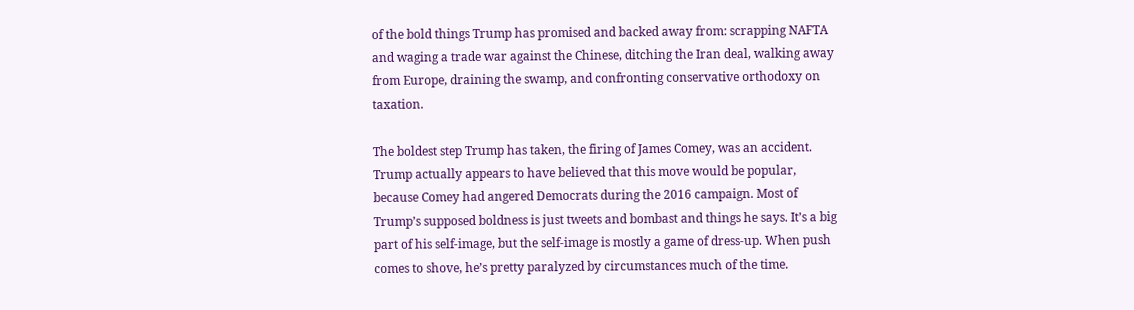of the bold things Trump has promised and backed away from: scrapping NAFTA and waging a trade war against the Chinese, ditching the Iran deal, walking away from Europe, draining the swamp, and confronting conservative orthodoxy on taxation.

The boldest step Trump has taken, the firing of James Comey, was an accident. Trump actually appears to have believed that this move would be popular, because Comey had angered Democrats during the 2016 campaign. Most of Trump’s supposed boldness is just tweets and bombast and things he says. It’s a big part of his self-image, but the self-image is mostly a game of dress-up. When push comes to shove, he’s pretty paralyzed by circumstances much of the time.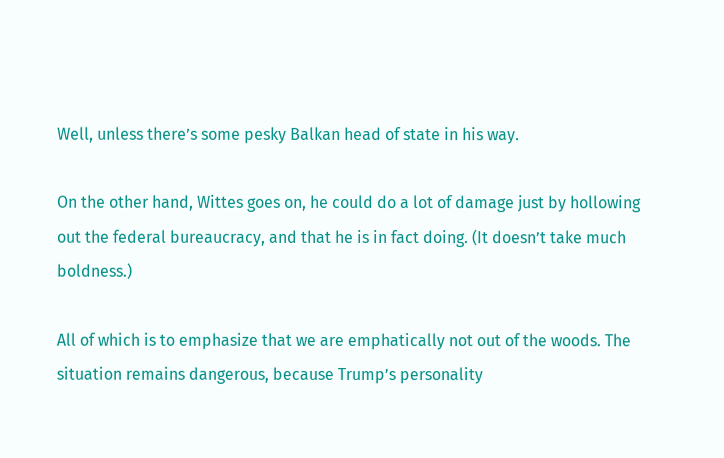Well, unless there’s some pesky Balkan head of state in his way.

On the other hand, Wittes goes on, he could do a lot of damage just by hollowing out the federal bureaucracy, and that he is in fact doing. (It doesn’t take much boldness.)

All of which is to emphasize that we are emphatically not out of the woods. The situation remains dangerous, because Trump’s personality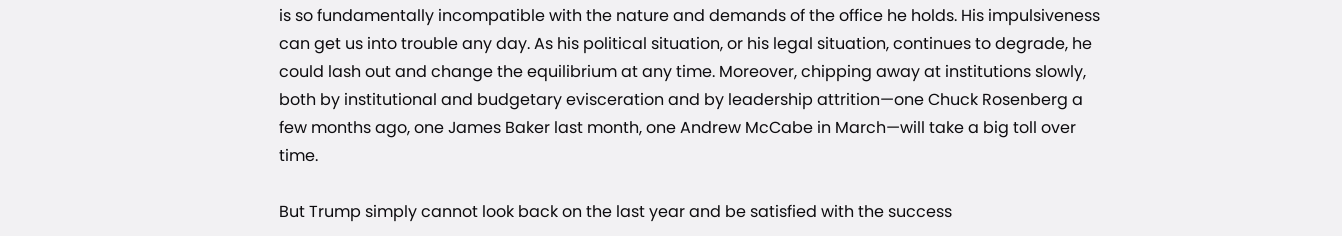is so fundamentally incompatible with the nature and demands of the office he holds. His impulsiveness can get us into trouble any day. As his political situation, or his legal situation, continues to degrade, he could lash out and change the equilibrium at any time. Moreover, chipping away at institutions slowly, both by institutional and budgetary evisceration and by leadership attrition—one Chuck Rosenberg a few months ago, one James Baker last month, one Andrew McCabe in March—will take a big toll over time.

But Trump simply cannot look back on the last year and be satisfied with the success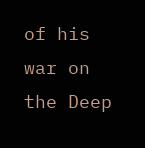of his war on the Deep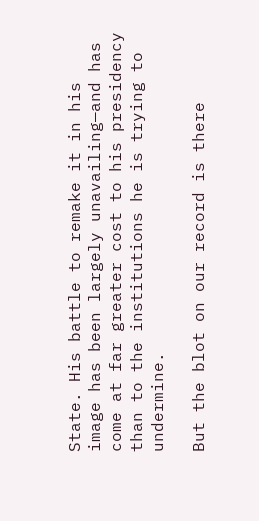State. His battle to remake it in his image has been largely unavailing—and has come at far greater cost to his presidency than to the institutions he is trying to undermine.

But the blot on our record is there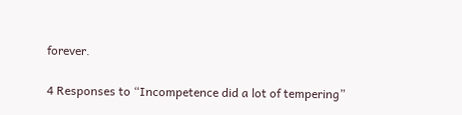forever.

4 Responses to “Incompetence did a lot of tempering”